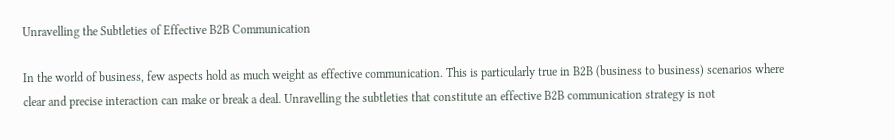Unravelling the Subtleties of Effective B2B Communication

In the world of business, few aspects hold as much weight as effective communication. This is particularly true in B2B (business to business) scenarios where clear and precise interaction can make or break a deal. Unravelling the subtleties that constitute an effective B2B communication strategy is not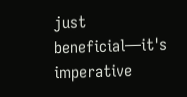just beneficial—it's imperative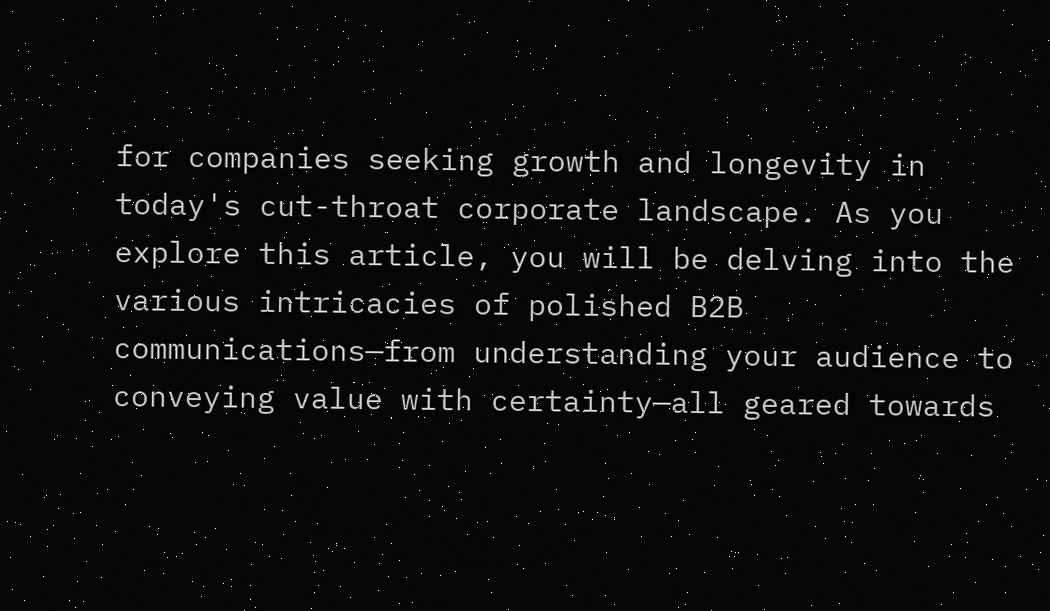for companies seeking growth and longevity in today's cut-throat corporate landscape. As you explore this article, you will be delving into the various intricacies of polished B2B communications—from understanding your audience to conveying value with certainty—all geared towards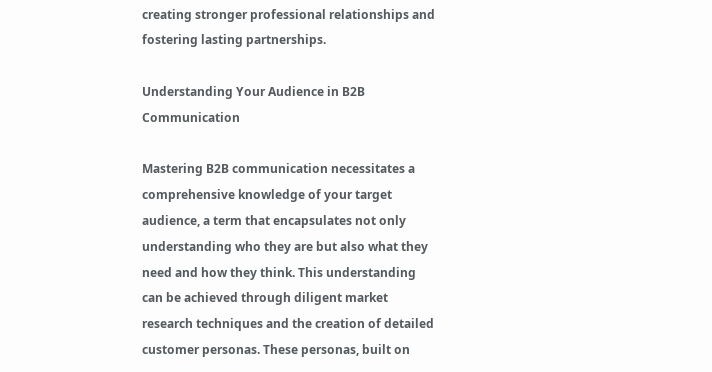creating stronger professional relationships and fostering lasting partnerships.

Understanding Your Audience in B2B Communication

Mastering B2B communication necessitates a comprehensive knowledge of your target audience, a term that encapsulates not only understanding who they are but also what they need and how they think. This understanding can be achieved through diligent market research techniques and the creation of detailed customer personas. These personas, built on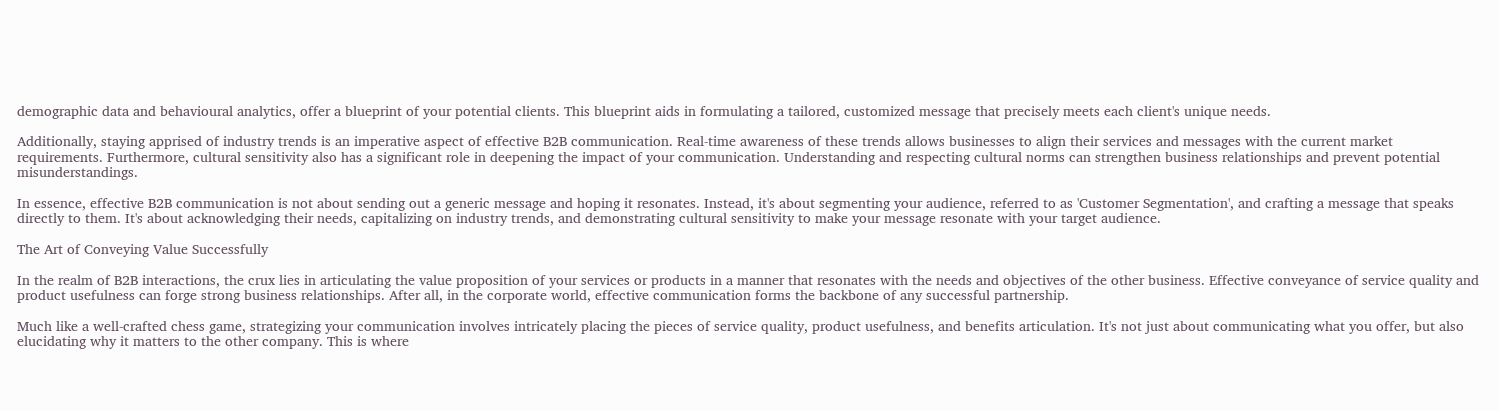demographic data and behavioural analytics, offer a blueprint of your potential clients. This blueprint aids in formulating a tailored, customized message that precisely meets each client's unique needs.

Additionally, staying apprised of industry trends is an imperative aspect of effective B2B communication. Real-time awareness of these trends allows businesses to align their services and messages with the current market requirements. Furthermore, cultural sensitivity also has a significant role in deepening the impact of your communication. Understanding and respecting cultural norms can strengthen business relationships and prevent potential misunderstandings.

In essence, effective B2B communication is not about sending out a generic message and hoping it resonates. Instead, it's about segmenting your audience, referred to as 'Customer Segmentation', and crafting a message that speaks directly to them. It's about acknowledging their needs, capitalizing on industry trends, and demonstrating cultural sensitivity to make your message resonate with your target audience.

The Art of Conveying Value Successfully

In the realm of B2B interactions, the crux lies in articulating the value proposition of your services or products in a manner that resonates with the needs and objectives of the other business. Effective conveyance of service quality and product usefulness can forge strong business relationships. After all, in the corporate world, effective communication forms the backbone of any successful partnership.

Much like a well-crafted chess game, strategizing your communication involves intricately placing the pieces of service quality, product usefulness, and benefits articulation. It's not just about communicating what you offer, but also elucidating why it matters to the other company. This is where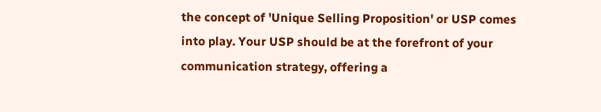the concept of 'Unique Selling Proposition' or USP comes into play. Your USP should be at the forefront of your communication strategy, offering a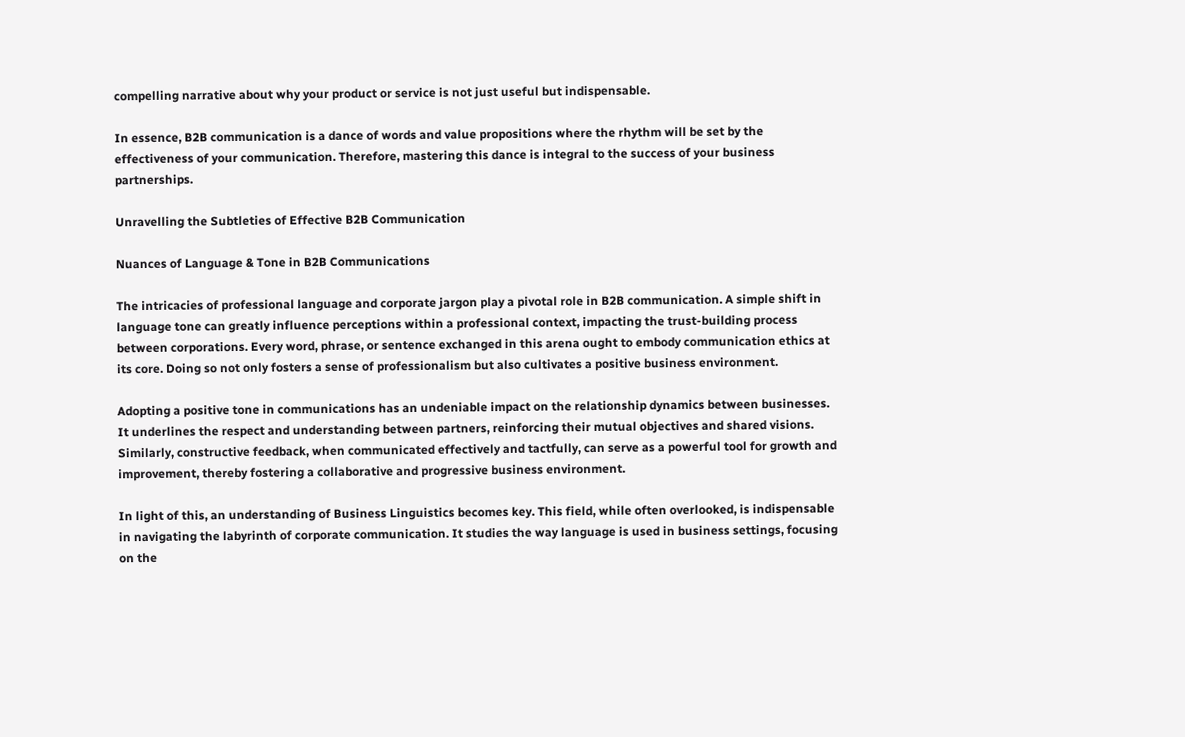compelling narrative about why your product or service is not just useful but indispensable.

In essence, B2B communication is a dance of words and value propositions where the rhythm will be set by the effectiveness of your communication. Therefore, mastering this dance is integral to the success of your business partnerships.

Unravelling the Subtleties of Effective B2B Communication

Nuances of Language & Tone in B2B Communications

The intricacies of professional language and corporate jargon play a pivotal role in B2B communication. A simple shift in language tone can greatly influence perceptions within a professional context, impacting the trust-building process between corporations. Every word, phrase, or sentence exchanged in this arena ought to embody communication ethics at its core. Doing so not only fosters a sense of professionalism but also cultivates a positive business environment.

Adopting a positive tone in communications has an undeniable impact on the relationship dynamics between businesses. It underlines the respect and understanding between partners, reinforcing their mutual objectives and shared visions. Similarly, constructive feedback, when communicated effectively and tactfully, can serve as a powerful tool for growth and improvement, thereby fostering a collaborative and progressive business environment.

In light of this, an understanding of Business Linguistics becomes key. This field, while often overlooked, is indispensable in navigating the labyrinth of corporate communication. It studies the way language is used in business settings, focusing on the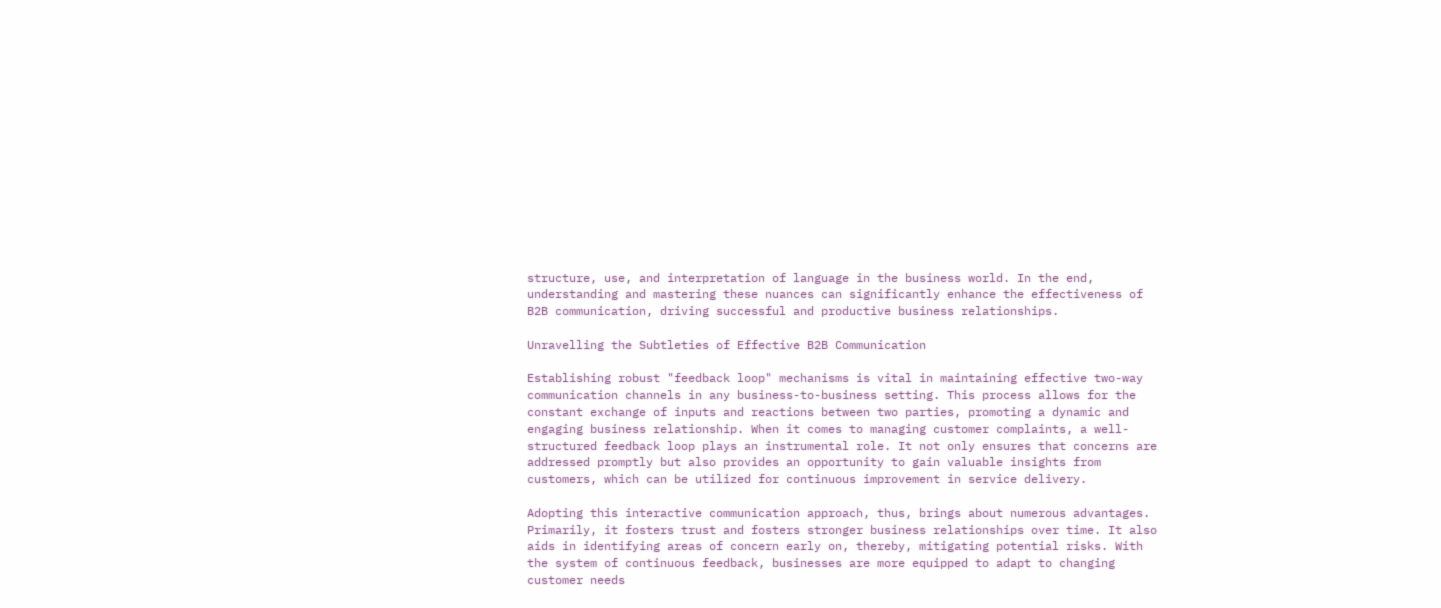structure, use, and interpretation of language in the business world. In the end, understanding and mastering these nuances can significantly enhance the effectiveness of B2B communication, driving successful and productive business relationships.

Unravelling the Subtleties of Effective B2B Communication

Establishing robust "feedback loop" mechanisms is vital in maintaining effective two-way communication channels in any business-to-business setting. This process allows for the constant exchange of inputs and reactions between two parties, promoting a dynamic and engaging business relationship. When it comes to managing customer complaints, a well-structured feedback loop plays an instrumental role. It not only ensures that concerns are addressed promptly but also provides an opportunity to gain valuable insights from customers, which can be utilized for continuous improvement in service delivery.

Adopting this interactive communication approach, thus, brings about numerous advantages. Primarily, it fosters trust and fosters stronger business relationships over time. It also aids in identifying areas of concern early on, thereby, mitigating potential risks. With the system of continuous feedback, businesses are more equipped to adapt to changing customer needs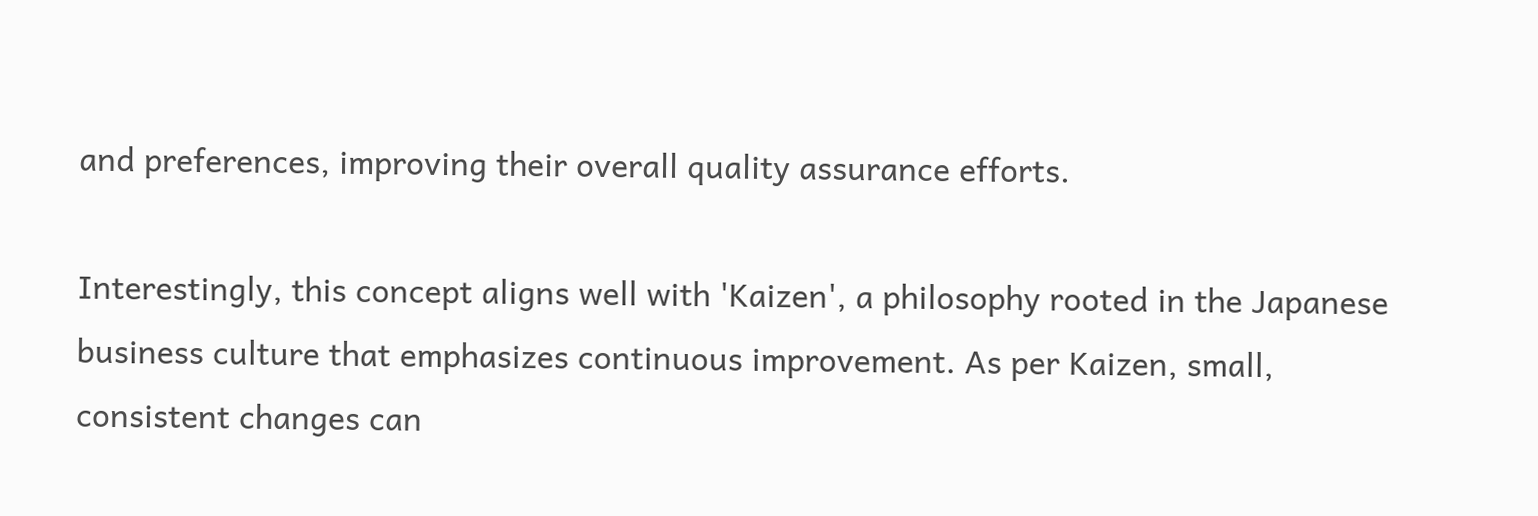and preferences, improving their overall quality assurance efforts.

Interestingly, this concept aligns well with 'Kaizen', a philosophy rooted in the Japanese business culture that emphasizes continuous improvement. As per Kaizen, small, consistent changes can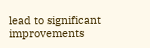lead to significant improvements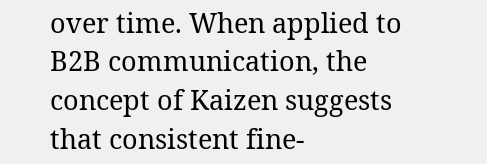over time. When applied to B2B communication, the concept of Kaizen suggests that consistent fine-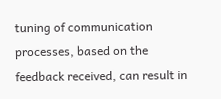tuning of communication processes, based on the feedback received, can result in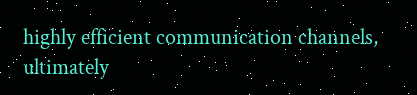highly efficient communication channels, ultimately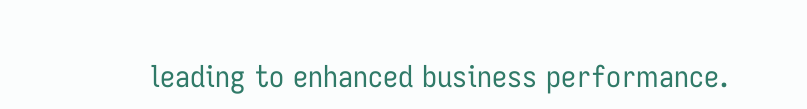leading to enhanced business performance.